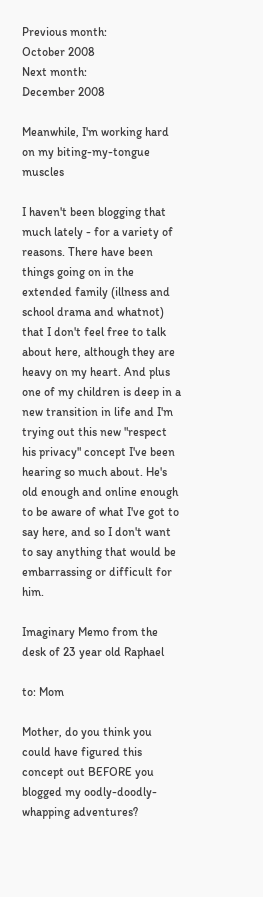Previous month:
October 2008
Next month:
December 2008

Meanwhile, I'm working hard on my biting-my-tongue muscles

I haven't been blogging that much lately - for a variety of reasons. There have been things going on in the extended family (illness and school drama and whatnot) that I don't feel free to talk about here, although they are heavy on my heart. And plus one of my children is deep in a new transition in life and I'm trying out this new "respect his privacy" concept I've been hearing so much about. He's old enough and online enough to be aware of what I've got to say here, and so I don't want to say anything that would be embarrassing or difficult for him.

Imaginary Memo from the desk of 23 year old Raphael

to: Mom

Mother, do you think you could have figured this concept out BEFORE you blogged my oodly-doodly-whapping adventures?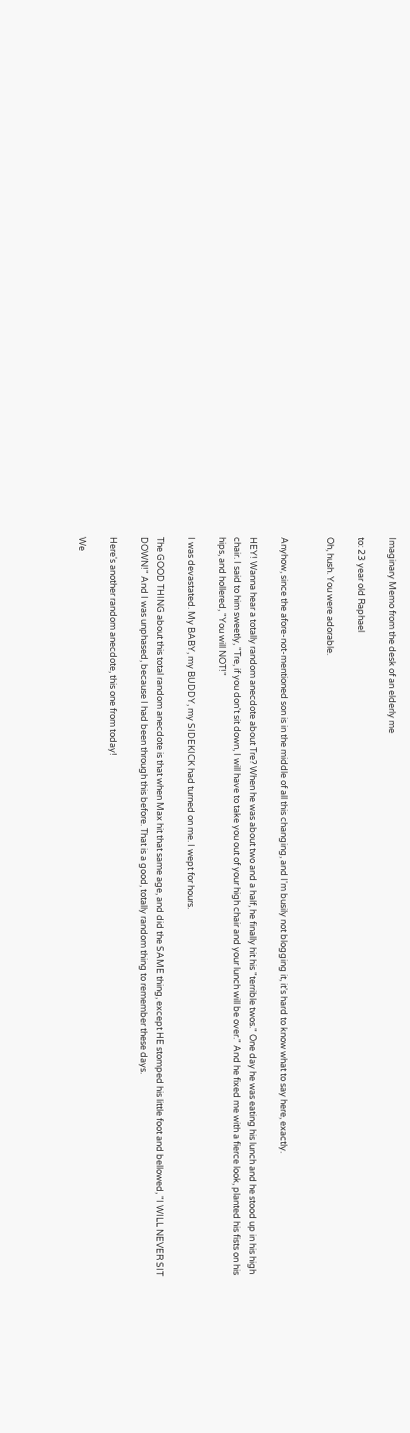Imaginary Memo from the desk of an elderly me

to: 23 year old Raphael

Oh, hush. You were adorable.


Anyhow, since the afore-not-mentioned son is in the middle of all this changing, and I'm busily not blogging it, it's hard to know what to say here, exactly.

HEY! Wanna hear a totally random anecdote about Tre? When he was about two and a half, he finally hit his "terrible twos." One day he was eating his lunch and he stood up in his high chair. I said to him sweetly, "Tre, if you don't sit down, I will have to take you out of your high chair and your lunch will be over." And he fixed me with a fierce look, planted his fists on his hips, and hollered, "You will NOT!"

I was devastated. My BABY, my BUDDY, my SIDEKICK had turned on me. I wept for hours.

The GOOD THING about this total random anecdote is that when Max hit that same age, and did the SAME thing, except HE stomped his little foot and bellowed, "I WILL NEVER SIT DOWN!" And I was unphased, because I had been through this before. That is a good, totally random thing to remember these days.

Here's another random anecdote, this one from today!

We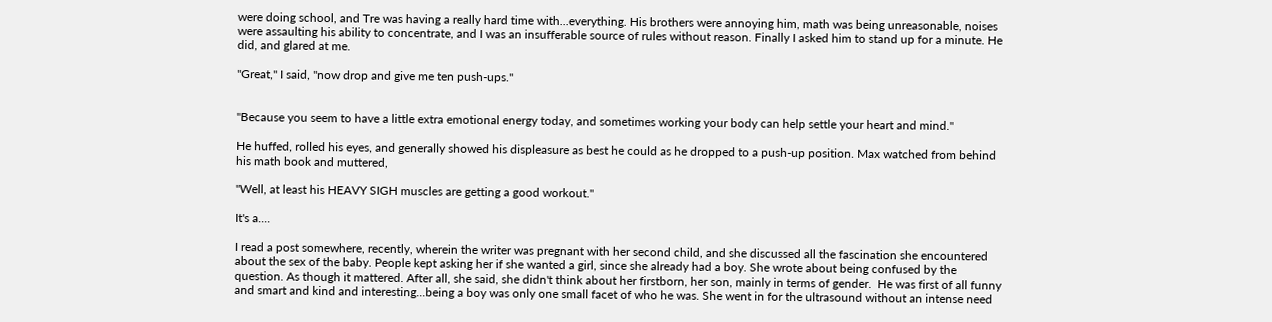were doing school, and Tre was having a really hard time with...everything. His brothers were annoying him, math was being unreasonable, noises were assaulting his ability to concentrate, and I was an insufferable source of rules without reason. Finally I asked him to stand up for a minute. He did, and glared at me.

"Great," I said, "now drop and give me ten push-ups."


"Because you seem to have a little extra emotional energy today, and sometimes working your body can help settle your heart and mind."

He huffed, rolled his eyes, and generally showed his displeasure as best he could as he dropped to a push-up position. Max watched from behind his math book and muttered,

"Well, at least his HEAVY SIGH muscles are getting a good workout."

It's a....

I read a post somewhere, recently, wherein the writer was pregnant with her second child, and she discussed all the fascination she encountered about the sex of the baby. People kept asking her if she wanted a girl, since she already had a boy. She wrote about being confused by the question. As though it mattered. After all, she said, she didn't think about her firstborn, her son, mainly in terms of gender.  He was first of all funny and smart and kind and interesting...being a boy was only one small facet of who he was. She went in for the ultrasound without an intense need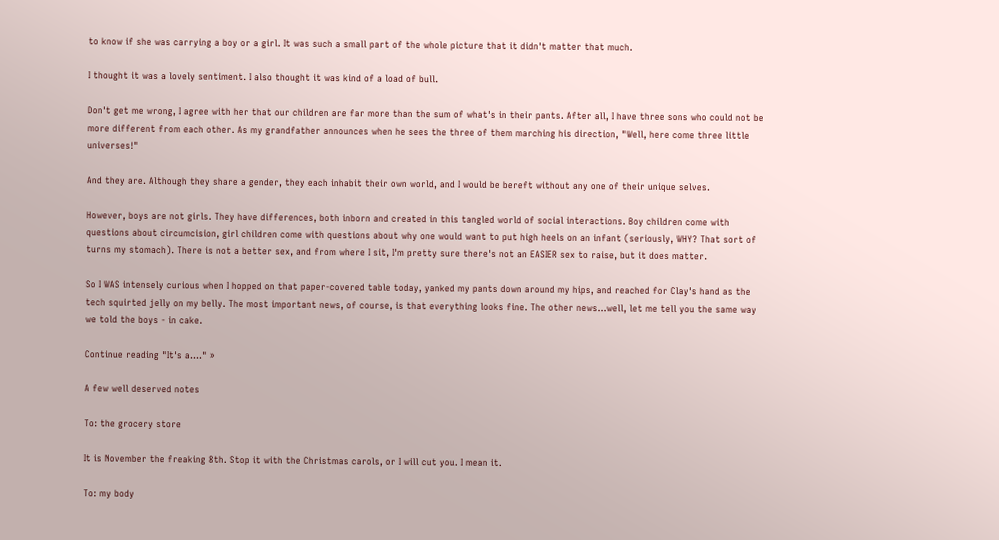to know if she was carrying a boy or a girl. It was such a small part of the whole picture that it didn't matter that much.

I thought it was a lovely sentiment. I also thought it was kind of a load of bull.

Don't get me wrong, I agree with her that our children are far more than the sum of what's in their pants. After all, I have three sons who could not be more different from each other. As my grandfather announces when he sees the three of them marching his direction, "Well, here come three little universes!"

And they are. Although they share a gender, they each inhabit their own world, and I would be bereft without any one of their unique selves.

However, boys are not girls. They have differences, both inborn and created in this tangled world of social interactions. Boy children come with questions about circumcision, girl children come with questions about why one would want to put high heels on an infant (seriously, WHY? That sort of turns my stomach). There is not a better sex, and from where I sit, I'm pretty sure there's not an EASIER sex to raise, but it does matter.

So I WAS intensely curious when I hopped on that paper-covered table today, yanked my pants down around my hips, and reached for Clay's hand as the tech squirted jelly on my belly. The most important news, of course, is that everything looks fine. The other news...well, let me tell you the same way we told the boys - in cake.

Continue reading "It's a...." »

A few well deserved notes

To: the grocery store

It is November the freaking 8th. Stop it with the Christmas carols, or I will cut you. I mean it.

To: my body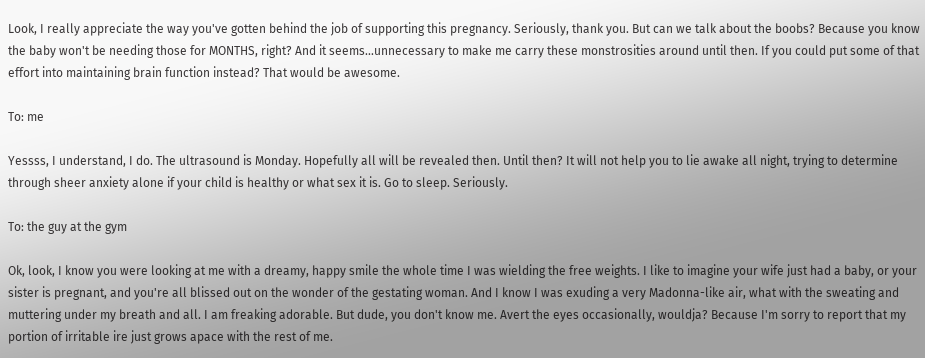Look, I really appreciate the way you've gotten behind the job of supporting this pregnancy. Seriously, thank you. But can we talk about the boobs? Because you know the baby won't be needing those for MONTHS, right? And it seems...unnecessary to make me carry these monstrosities around until then. If you could put some of that effort into maintaining brain function instead? That would be awesome.

To: me

Yessss, I understand, I do. The ultrasound is Monday. Hopefully all will be revealed then. Until then? It will not help you to lie awake all night, trying to determine through sheer anxiety alone if your child is healthy or what sex it is. Go to sleep. Seriously.

To: the guy at the gym

Ok, look, I know you were looking at me with a dreamy, happy smile the whole time I was wielding the free weights. I like to imagine your wife just had a baby, or your sister is pregnant, and you're all blissed out on the wonder of the gestating woman. And I know I was exuding a very Madonna-like air, what with the sweating and muttering under my breath and all. I am freaking adorable. But dude, you don't know me. Avert the eyes occasionally, wouldja? Because I'm sorry to report that my portion of irritable ire just grows apace with the rest of me.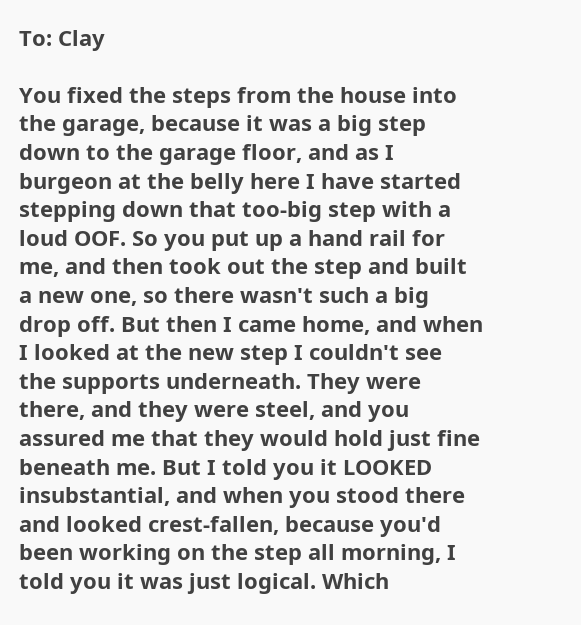To: Clay

You fixed the steps from the house into the garage, because it was a big step down to the garage floor, and as I burgeon at the belly here I have started stepping down that too-big step with a loud OOF. So you put up a hand rail for me, and then took out the step and built a new one, so there wasn't such a big drop off. But then I came home, and when I looked at the new step I couldn't see the supports underneath. They were there, and they were steel, and you assured me that they would hold just fine beneath me. But I told you it LOOKED insubstantial, and when you stood there and looked crest-fallen, because you'd been working on the step all morning, I told you it was just logical. Which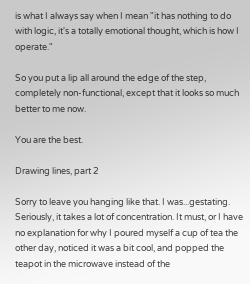is what I always say when I mean "it has nothing to do with logic, it's a totally emotional thought, which is how I operate."

So you put a lip all around the edge of the step, completely non-functional, except that it looks so much better to me now.

You are the best.

Drawing lines, part 2

Sorry to leave you hanging like that. I was...gestating. Seriously, it takes a lot of concentration. It must, or I have no explanation for why I poured myself a cup of tea the other day, noticed it was a bit cool, and popped the teapot in the microwave instead of the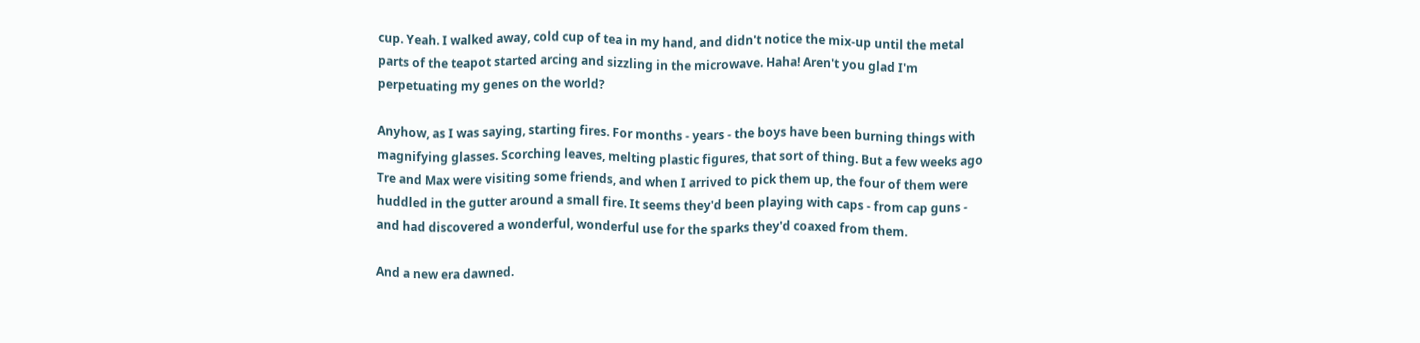cup. Yeah. I walked away, cold cup of tea in my hand, and didn't notice the mix-up until the metal parts of the teapot started arcing and sizzling in the microwave. Haha! Aren't you glad I'm perpetuating my genes on the world?

Anyhow, as I was saying, starting fires. For months - years - the boys have been burning things with magnifying glasses. Scorching leaves, melting plastic figures, that sort of thing. But a few weeks ago Tre and Max were visiting some friends, and when I arrived to pick them up, the four of them were huddled in the gutter around a small fire. It seems they'd been playing with caps - from cap guns - and had discovered a wonderful, wonderful use for the sparks they'd coaxed from them.

And a new era dawned.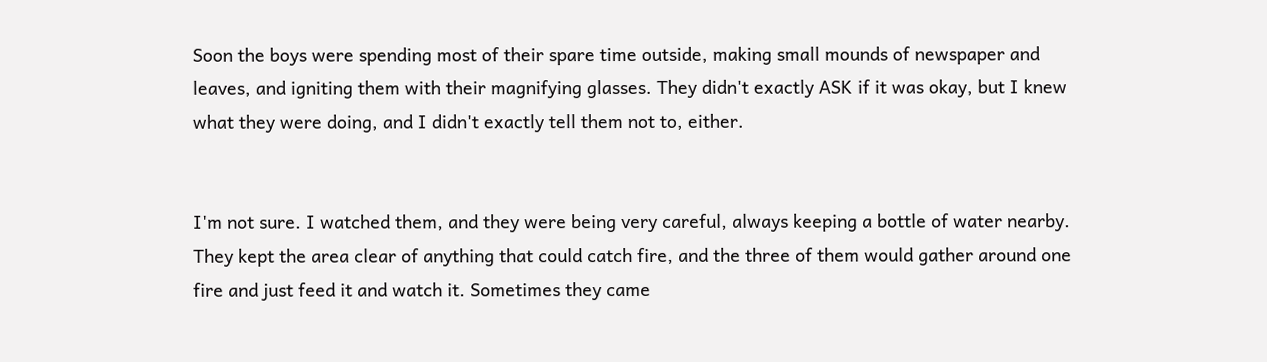Soon the boys were spending most of their spare time outside, making small mounds of newspaper and leaves, and igniting them with their magnifying glasses. They didn't exactly ASK if it was okay, but I knew what they were doing, and I didn't exactly tell them not to, either.


I'm not sure. I watched them, and they were being very careful, always keeping a bottle of water nearby. They kept the area clear of anything that could catch fire, and the three of them would gather around one fire and just feed it and watch it. Sometimes they came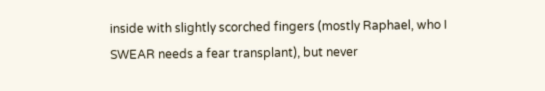inside with slightly scorched fingers (mostly Raphael, who I SWEAR needs a fear transplant), but never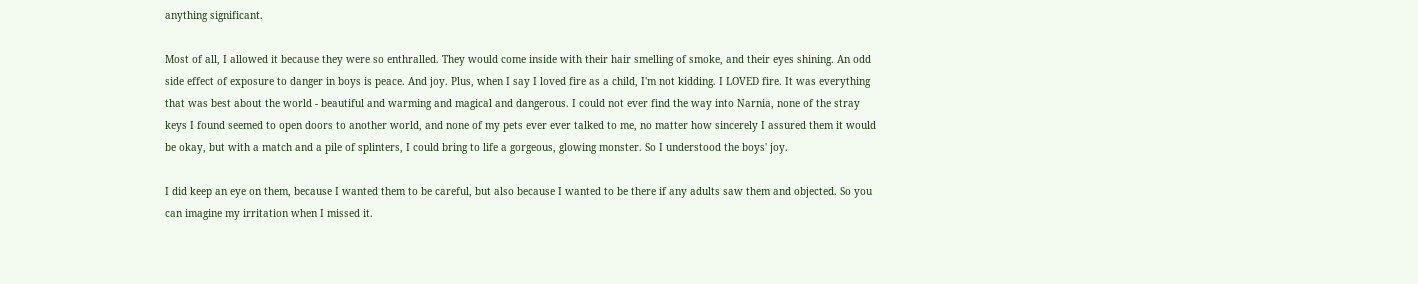anything significant.

Most of all, I allowed it because they were so enthralled. They would come inside with their hair smelling of smoke, and their eyes shining. An odd side effect of exposure to danger in boys is peace. And joy. Plus, when I say I loved fire as a child, I'm not kidding. I LOVED fire. It was everything that was best about the world - beautiful and warming and magical and dangerous. I could not ever find the way into Narnia, none of the stray keys I found seemed to open doors to another world, and none of my pets ever ever talked to me, no matter how sincerely I assured them it would be okay, but with a match and a pile of splinters, I could bring to life a gorgeous, glowing monster. So I understood the boys' joy.

I did keep an eye on them, because I wanted them to be careful, but also because I wanted to be there if any adults saw them and objected. So you can imagine my irritation when I missed it.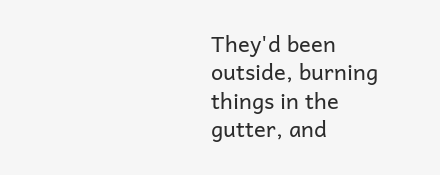They'd been outside, burning things in the gutter, and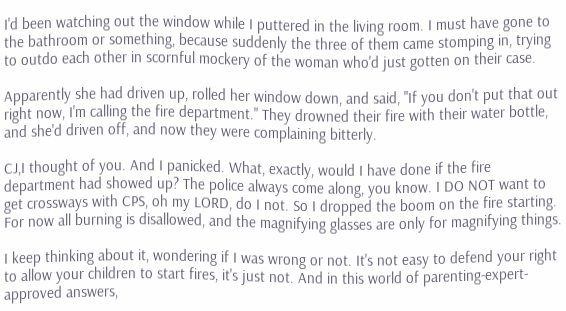I'd been watching out the window while I puttered in the living room. I must have gone to the bathroom or something, because suddenly the three of them came stomping in, trying to outdo each other in scornful mockery of the woman who'd just gotten on their case.

Apparently she had driven up, rolled her window down, and said, "If you don't put that out right now, I'm calling the fire department." They drowned their fire with their water bottle, and she'd driven off, and now they were complaining bitterly.

CJ,I thought of you. And I panicked. What, exactly, would I have done if the fire department had showed up? The police always come along, you know. I DO NOT want to get crossways with CPS, oh my LORD, do I not. So I dropped the boom on the fire starting. For now all burning is disallowed, and the magnifying glasses are only for magnifying things.

I keep thinking about it, wondering if I was wrong or not. It's not easy to defend your right to allow your children to start fires, it's just not. And in this world of parenting-expert-approved answers,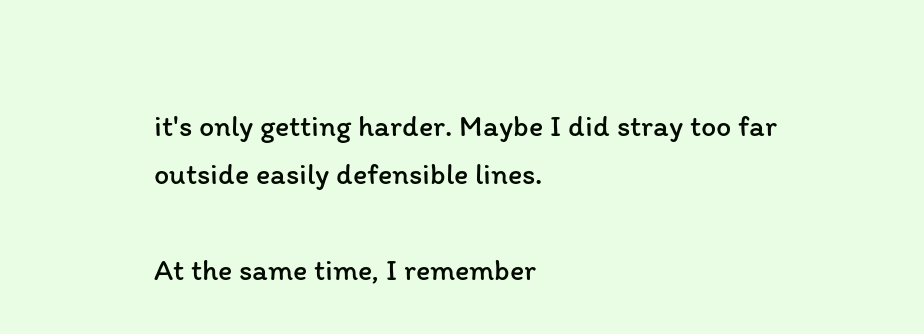it's only getting harder. Maybe I did stray too far outside easily defensible lines.

At the same time, I remember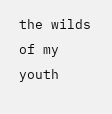the wilds of my youth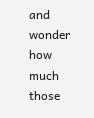and wonder how much those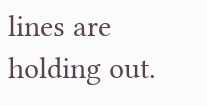lines are holding out.